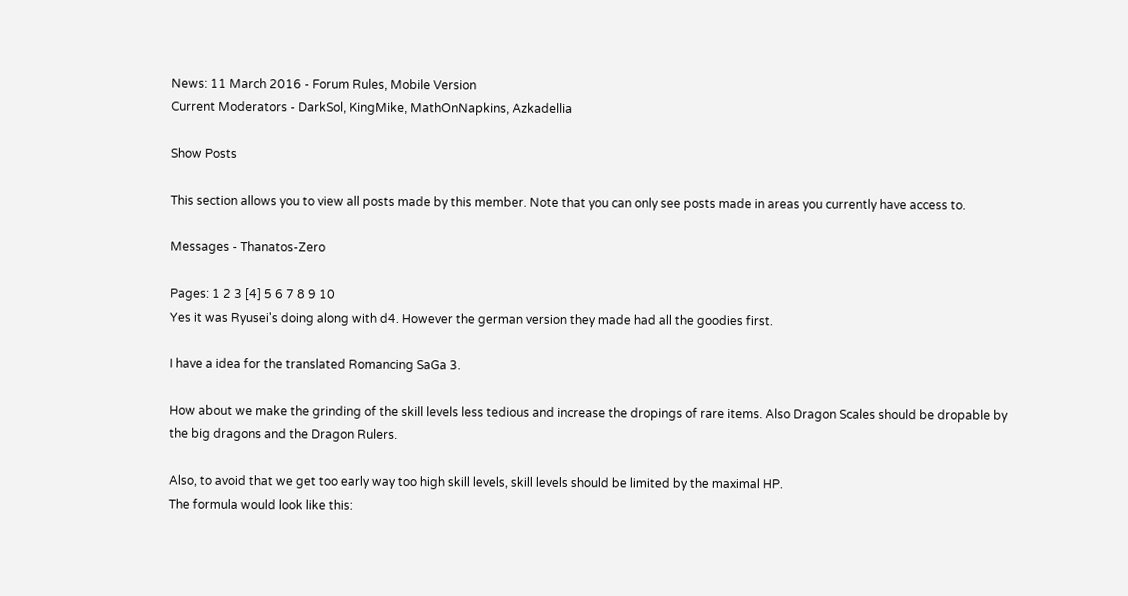News: 11 March 2016 - Forum Rules, Mobile Version
Current Moderators - DarkSol, KingMike, MathOnNapkins, Azkadellia

Show Posts

This section allows you to view all posts made by this member. Note that you can only see posts made in areas you currently have access to.

Messages - Thanatos-Zero

Pages: 1 2 3 [4] 5 6 7 8 9 10
Yes it was Ryusei's doing along with d4. However the german version they made had all the goodies first.

I have a idea for the translated Romancing SaGa 3.

How about we make the grinding of the skill levels less tedious and increase the dropings of rare items. Also Dragon Scales should be dropable by the big dragons and the Dragon Rulers.

Also, to avoid that we get too early way too high skill levels, skill levels should be limited by the maximal HP.
The formula would look like this: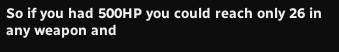So if you had 500HP you could reach only 26 in any weapon and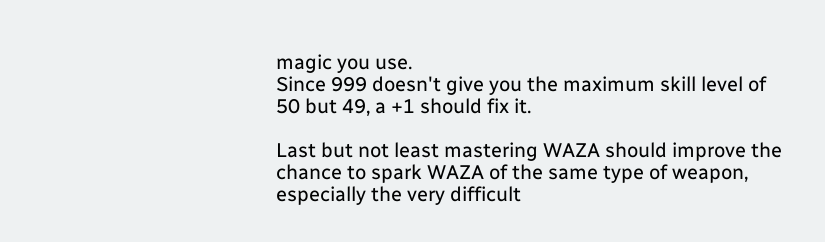magic you use.
Since 999 doesn't give you the maximum skill level of 50 but 49, a +1 should fix it.

Last but not least mastering WAZA should improve the chance to spark WAZA of the same type of weapon, especially the very difficult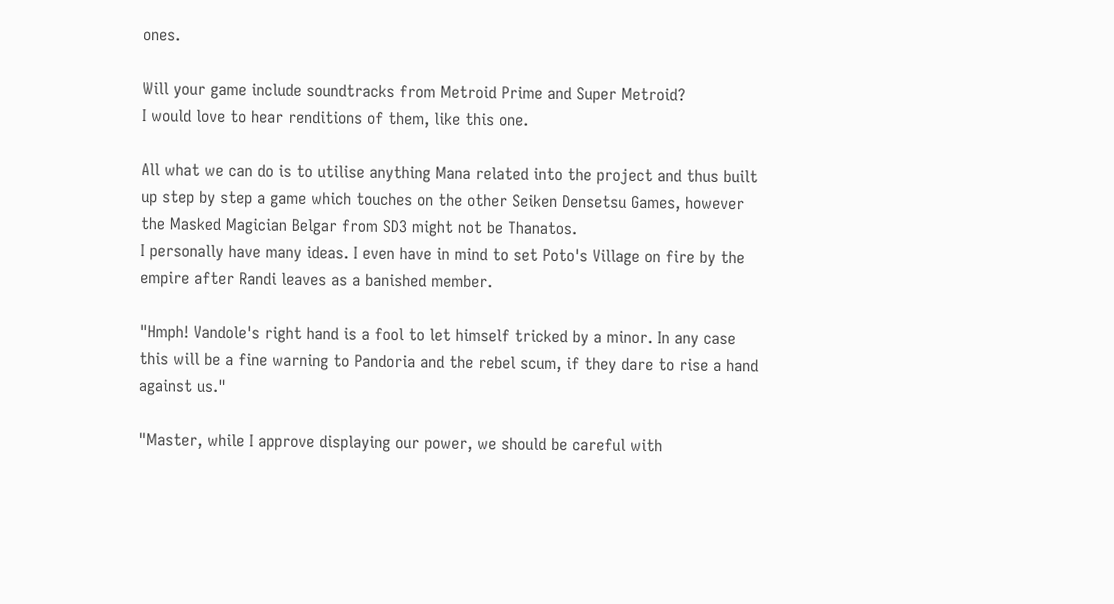ones.

Will your game include soundtracks from Metroid Prime and Super Metroid?
I would love to hear renditions of them, like this one.

All what we can do is to utilise anything Mana related into the project and thus built up step by step a game which touches on the other Seiken Densetsu Games, however the Masked Magician Belgar from SD3 might not be Thanatos.
I personally have many ideas. I even have in mind to set Poto's Village on fire by the empire after Randi leaves as a banished member.

"Hmph! Vandole's right hand is a fool to let himself tricked by a minor. In any case this will be a fine warning to Pandoria and the rebel scum, if they dare to rise a hand against us."

"Master, while I approve displaying our power, we should be careful with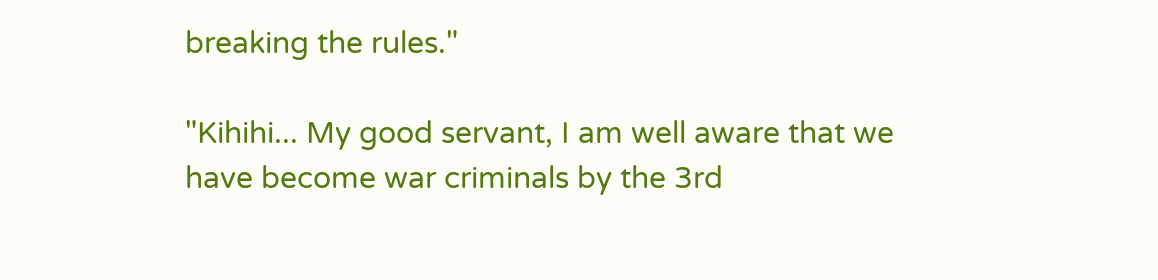breaking the rules."

"Kihihi... My good servant, I am well aware that we have become war criminals by the 3rd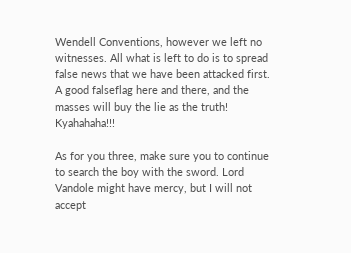Wendell Conventions, however we left no witnesses. All what is left to do is to spread false news that we have been attacked first. A good falseflag here and there, and the masses will buy the lie as the truth! Kyahahaha!!!

As for you three, make sure you to continue to search the boy with the sword. Lord Vandole might have mercy, but I will not accept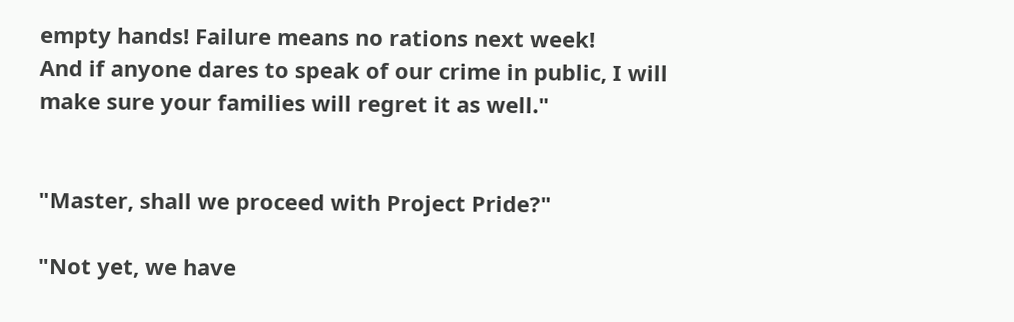empty hands! Failure means no rations next week!
And if anyone dares to speak of our crime in public, I will make sure your families will regret it as well."


"Master, shall we proceed with Project Pride?"

"Not yet, we have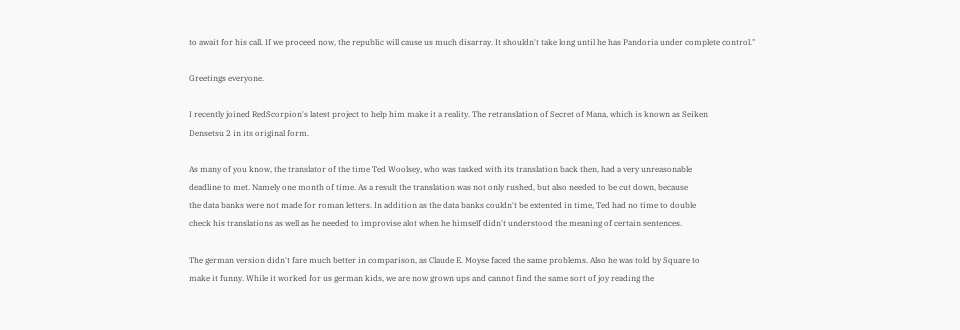to await for his call. If we proceed now, the republic will cause us much disarray. It shouldn't take long until he has Pandoria under complete control."

Greetings everyone.

I recently joined RedScorpion's latest project to help him make it a reality. The retranslation of Secret of Mana, which is known as Seiken
Densetsu 2 in its original form.

As many of you know, the translator of the time Ted Woolsey, who was tasked with its translation back then, had a very unreasonable
deadline to met. Namely one month of time. As a result the translation was not only rushed, but also needed to be cut down, because
the data banks were not made for roman letters. In addition as the data banks couldn't be extented in time, Ted had no time to double
check his translations as well as he needed to improvise alot when he himself didn't understood the meaning of certain sentences.

The german version didn't fare much better in comparison, as Claude E. Moyse faced the same problems. Also he was told by Square to
make it funny. While it worked for us german kids, we are now grown ups and cannot find the same sort of joy reading the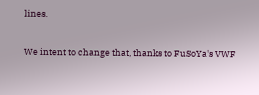lines.

We intent to change that, thanks to FuSoYa's VWF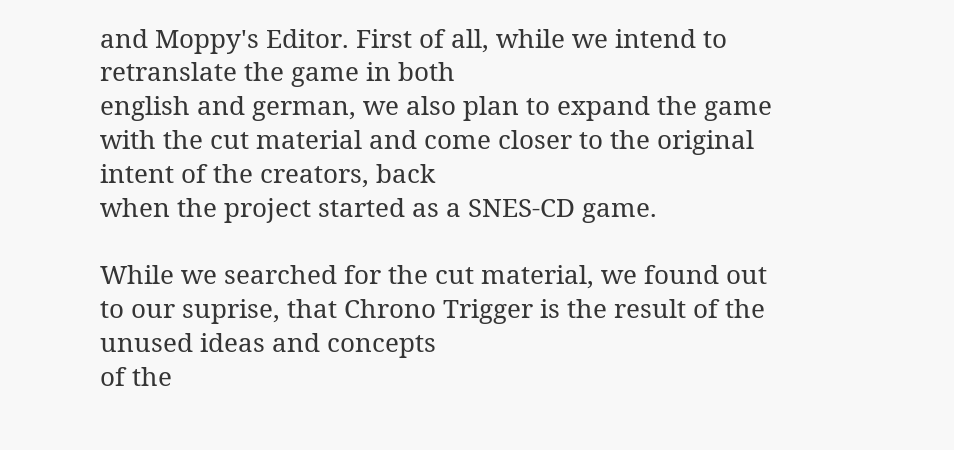and Moppy's Editor. First of all, while we intend to retranslate the game in both
english and german, we also plan to expand the game with the cut material and come closer to the original intent of the creators, back
when the project started as a SNES-CD game.

While we searched for the cut material, we found out to our suprise, that Chrono Trigger is the result of the unused ideas and concepts
of the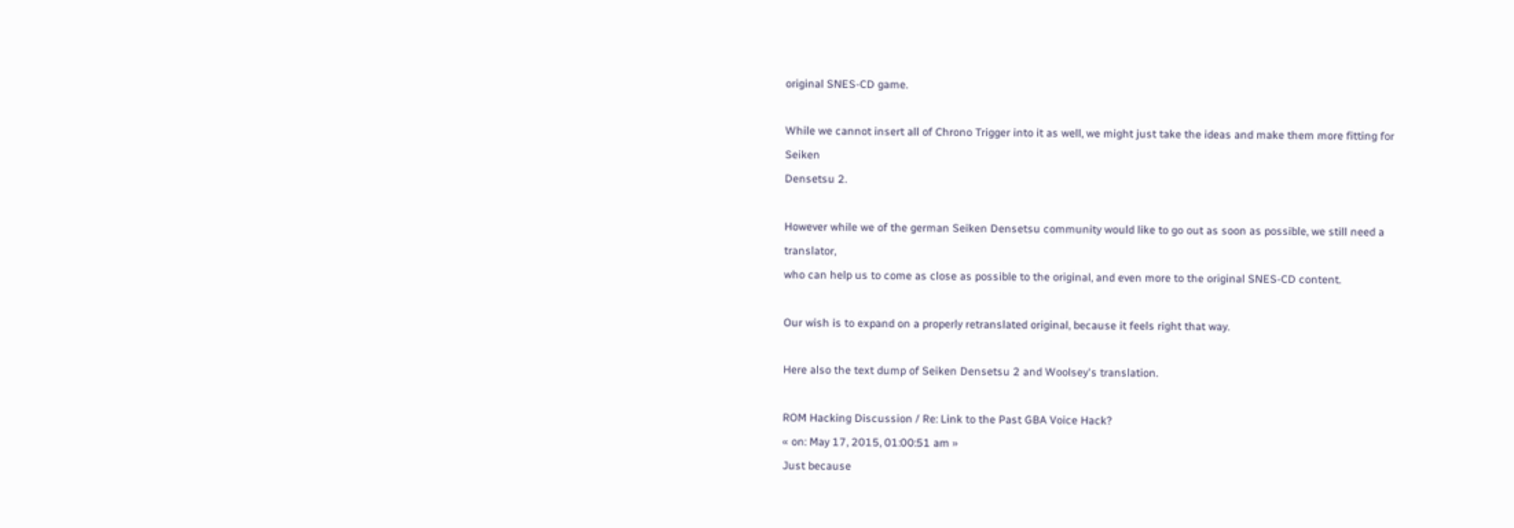original SNES-CD game.

While we cannot insert all of Chrono Trigger into it as well, we might just take the ideas and make them more fitting for Seiken
Densetsu 2.

However while we of the german Seiken Densetsu community would like to go out as soon as possible, we still need a translator,
who can help us to come as close as possible to the original, and even more to the original SNES-CD content.

Our wish is to expand on a properly retranslated original, because it feels right that way.

Here also the text dump of Seiken Densetsu 2 and Woolsey's translation.

ROM Hacking Discussion / Re: Link to the Past GBA Voice Hack?
« on: May 17, 2015, 01:00:51 am »
Just because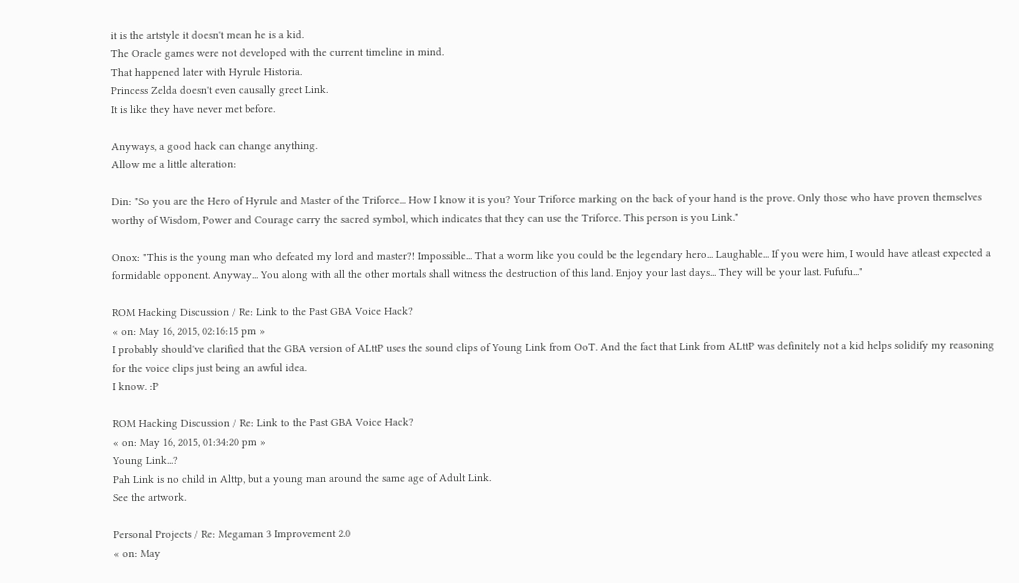it is the artstyle it doesn't mean he is a kid.
The Oracle games were not developed with the current timeline in mind.
That happened later with Hyrule Historia.
Princess Zelda doesn't even causally greet Link.
It is like they have never met before.

Anyways, a good hack can change anything.
Allow me a little alteration:

Din: "So you are the Hero of Hyrule and Master of the Triforce... How I know it is you? Your Triforce marking on the back of your hand is the prove. Only those who have proven themselves worthy of Wisdom, Power and Courage carry the sacred symbol, which indicates that they can use the Triforce. This person is you Link."

Onox: "This is the young man who defeated my lord and master?! Impossible... That a worm like you could be the legendary hero... Laughable... If you were him, I would have atleast expected a formidable opponent. Anyway... You along with all the other mortals shall witness the destruction of this land. Enjoy your last days... They will be your last. Fufufu..."

ROM Hacking Discussion / Re: Link to the Past GBA Voice Hack?
« on: May 16, 2015, 02:16:15 pm »
I probably should've clarified that the GBA version of ALttP uses the sound clips of Young Link from OoT. And the fact that Link from ALttP was definitely not a kid helps solidify my reasoning for the voice clips just being an awful idea.
I know. :P

ROM Hacking Discussion / Re: Link to the Past GBA Voice Hack?
« on: May 16, 2015, 01:34:20 pm »
Young Link...?
Pah Link is no child in Alttp, but a young man around the same age of Adult Link.
See the artwork.

Personal Projects / Re: Megaman 3 Improvement 2.0
« on: May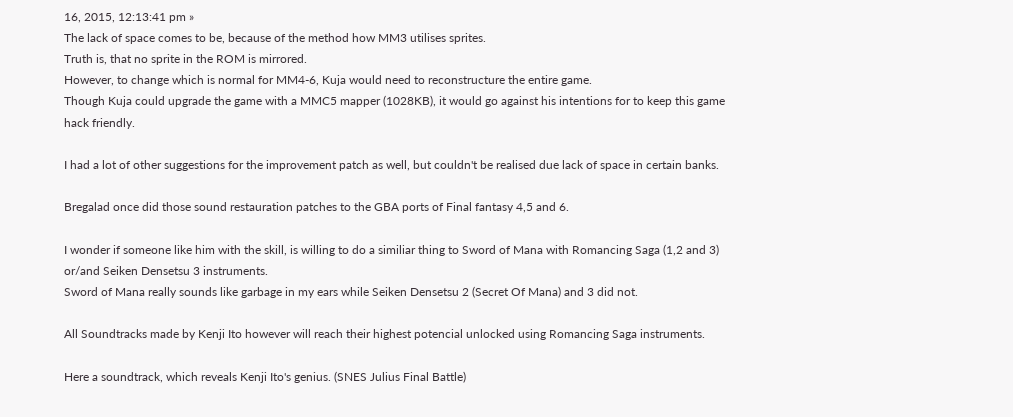16, 2015, 12:13:41 pm »
The lack of space comes to be, because of the method how MM3 utilises sprites.
Truth is, that no sprite in the ROM is mirrored.
However, to change which is normal for MM4-6, Kuja would need to reconstructure the entire game.
Though Kuja could upgrade the game with a MMC5 mapper (1028KB), it would go against his intentions for to keep this game hack friendly.

I had a lot of other suggestions for the improvement patch as well, but couldn't be realised due lack of space in certain banks.

Bregalad once did those sound restauration patches to the GBA ports of Final fantasy 4,5 and 6.

I wonder if someone like him with the skill, is willing to do a similiar thing to Sword of Mana with Romancing Saga (1,2 and 3) or/and Seiken Densetsu 3 instruments.
Sword of Mana really sounds like garbage in my ears while Seiken Densetsu 2 (Secret Of Mana) and 3 did not.

All Soundtracks made by Kenji Ito however will reach their highest potencial unlocked using Romancing Saga instruments.

Here a soundtrack, which reveals Kenji Ito's genius. (SNES Julius Final Battle)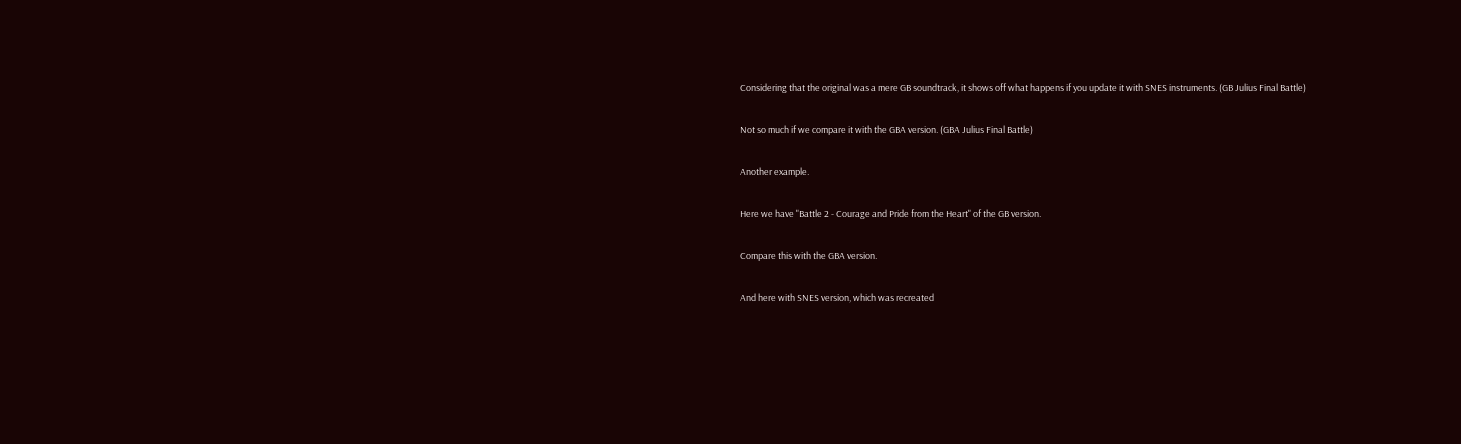Considering that the original was a mere GB soundtrack, it shows off what happens if you update it with SNES instruments. (GB Julius Final Battle)

Not so much if we compare it with the GBA version. (GBA Julius Final Battle)

Another example.

Here we have "Battle 2 - Courage and Pride from the Heart" of the GB version.

Compare this with the GBA version.

And here with SNES version, which was recreated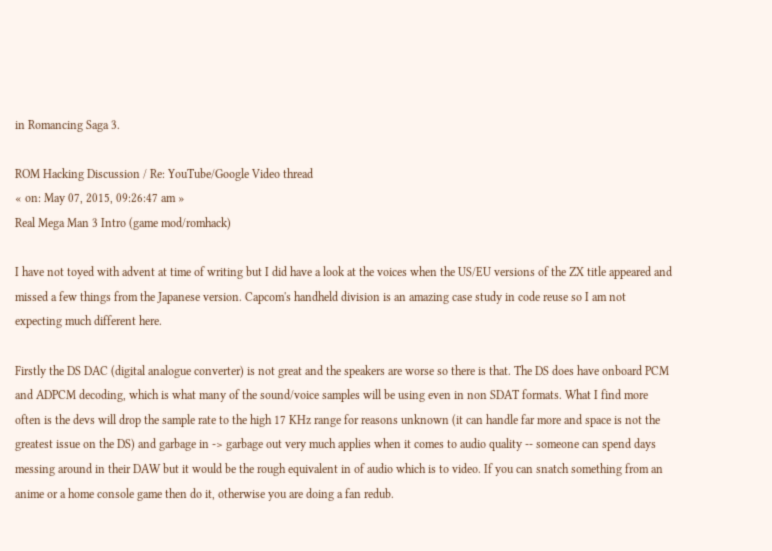in Romancing Saga 3.

ROM Hacking Discussion / Re: YouTube/Google Video thread
« on: May 07, 2015, 09:26:47 am »
Real Mega Man 3 Intro (game mod/romhack)

I have not toyed with advent at time of writing but I did have a look at the voices when the US/EU versions of the ZX title appeared and missed a few things from the Japanese version. Capcom's handheld division is an amazing case study in code reuse so I am not expecting much different here.

Firstly the DS DAC (digital analogue converter) is not great and the speakers are worse so there is that. The DS does have onboard PCM and ADPCM decoding, which is what many of the sound/voice samples will be using even in non SDAT formats. What I find more often is the devs will drop the sample rate to the high 17 KHz range for reasons unknown (it can handle far more and space is not the greatest issue on the DS) and garbage in -> garbage out very much applies when it comes to audio quality -- someone can spend days messing around in their DAW but it would be the rough equivalent in of audio which is to video. If you can snatch something from an anime or a home console game then do it, otherwise you are doing a fan redub.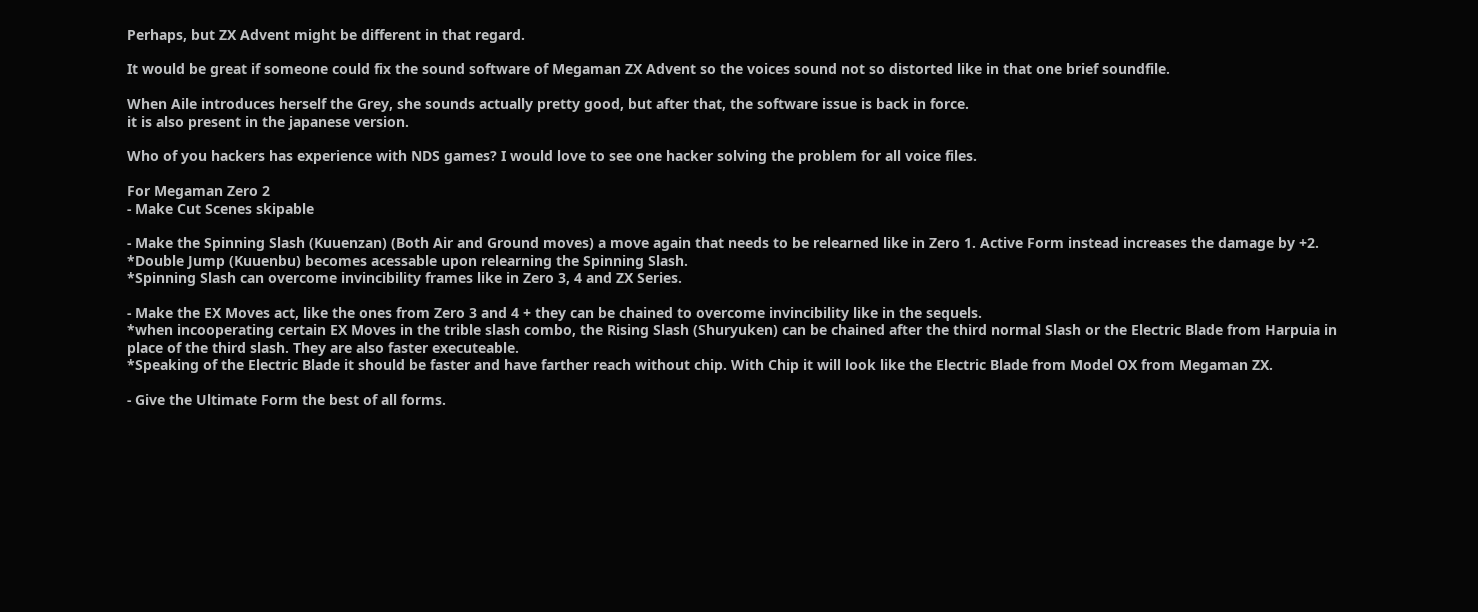Perhaps, but ZX Advent might be different in that regard.

It would be great if someone could fix the sound software of Megaman ZX Advent so the voices sound not so distorted like in that one brief soundfile.

When Aile introduces herself the Grey, she sounds actually pretty good, but after that, the software issue is back in force.
it is also present in the japanese version.

Who of you hackers has experience with NDS games? I would love to see one hacker solving the problem for all voice files.

For Megaman Zero 2
- Make Cut Scenes skipable

- Make the Spinning Slash (Kuuenzan) (Both Air and Ground moves) a move again that needs to be relearned like in Zero 1. Active Form instead increases the damage by +2.
*Double Jump (Kuuenbu) becomes acessable upon relearning the Spinning Slash.
*Spinning Slash can overcome invincibility frames like in Zero 3, 4 and ZX Series.

- Make the EX Moves act, like the ones from Zero 3 and 4 + they can be chained to overcome invincibility like in the sequels.
*when incooperating certain EX Moves in the trible slash combo, the Rising Slash (Shuryuken) can be chained after the third normal Slash or the Electric Blade from Harpuia in place of the third slash. They are also faster executeable.
*Speaking of the Electric Blade it should be faster and have farther reach without chip. With Chip it will look like the Electric Blade from Model OX from Megaman ZX.

- Give the Ultimate Form the best of all forms.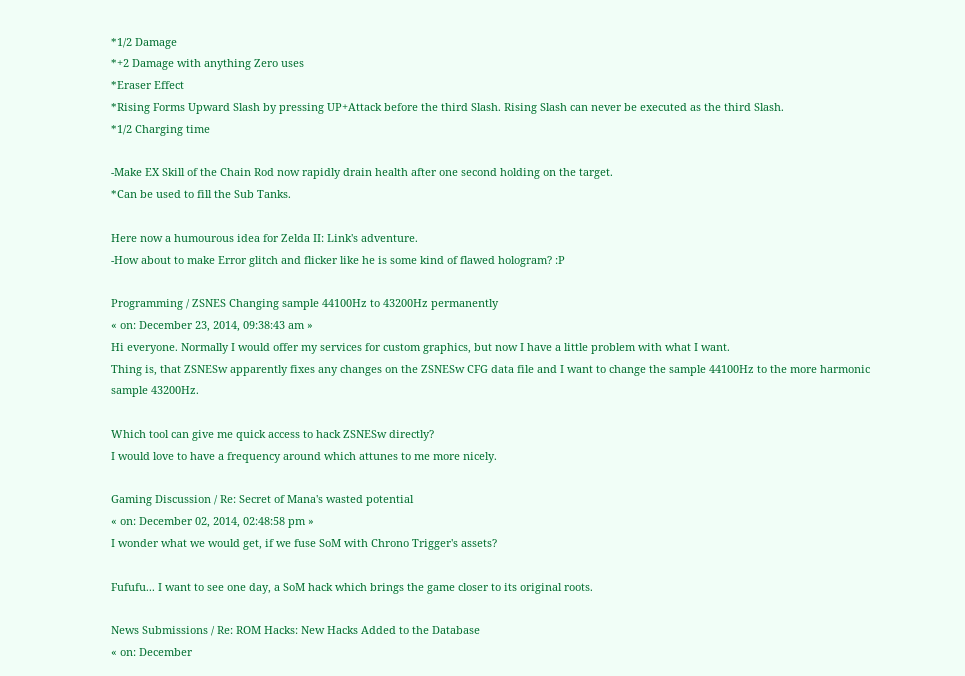*1/2 Damage
*+2 Damage with anything Zero uses
*Eraser Effect
*Rising Forms Upward Slash by pressing UP+Attack before the third Slash. Rising Slash can never be executed as the third Slash.
*1/2 Charging time

-Make EX Skill of the Chain Rod now rapidly drain health after one second holding on the target.
*Can be used to fill the Sub Tanks.

Here now a humourous idea for Zelda II: Link's adventure.
-How about to make Error glitch and flicker like he is some kind of flawed hologram? :P

Programming / ZSNES Changing sample 44100Hz to 43200Hz permanently
« on: December 23, 2014, 09:38:43 am »
Hi everyone. Normally I would offer my services for custom graphics, but now I have a little problem with what I want.
Thing is, that ZSNESw apparently fixes any changes on the ZSNESw CFG data file and I want to change the sample 44100Hz to the more harmonic sample 43200Hz.

Which tool can give me quick access to hack ZSNESw directly?
I would love to have a frequency around which attunes to me more nicely.

Gaming Discussion / Re: Secret of Mana's wasted potential
« on: December 02, 2014, 02:48:58 pm »
I wonder what we would get, if we fuse SoM with Chrono Trigger's assets?

Fufufu... I want to see one day, a SoM hack which brings the game closer to its original roots.

News Submissions / Re: ROM Hacks: New Hacks Added to the Database
« on: December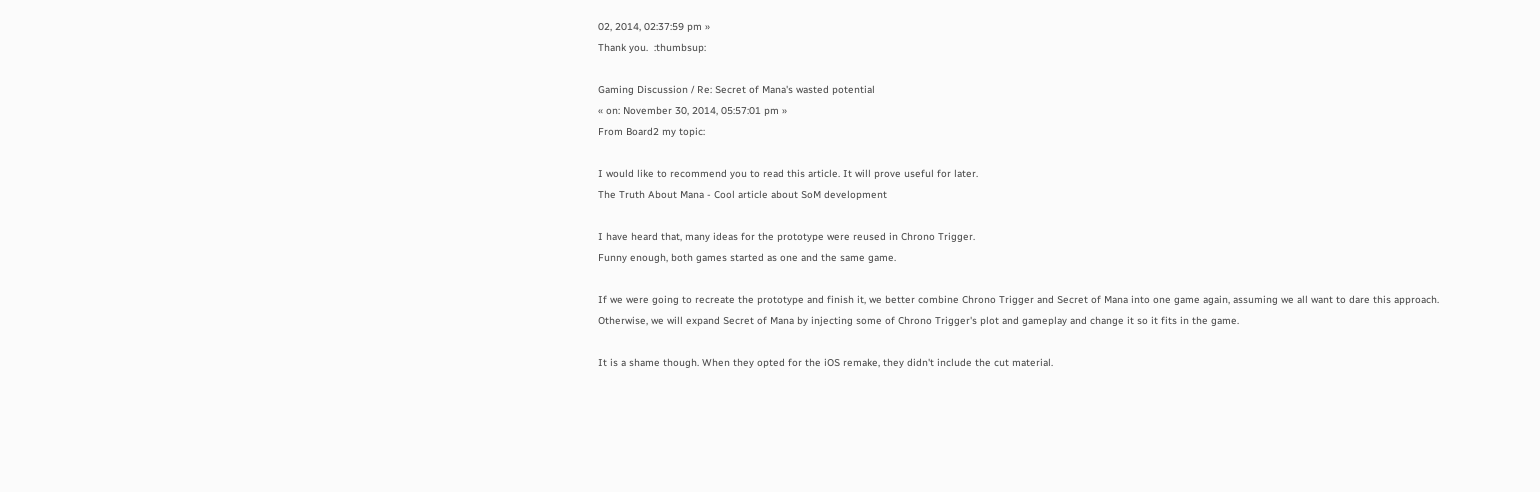02, 2014, 02:37:59 pm »
Thank you.  :thumbsup:

Gaming Discussion / Re: Secret of Mana's wasted potential
« on: November 30, 2014, 05:57:01 pm »
From Board2 my topic:

I would like to recommend you to read this article. It will prove useful for later.
The Truth About Mana - Cool article about SoM development

I have heard that, many ideas for the prototype were reused in Chrono Trigger.
Funny enough, both games started as one and the same game.

If we were going to recreate the prototype and finish it, we better combine Chrono Trigger and Secret of Mana into one game again, assuming we all want to dare this approach.
Otherwise, we will expand Secret of Mana by injecting some of Chrono Trigger's plot and gameplay and change it so it fits in the game.

It is a shame though. When they opted for the iOS remake, they didn't include the cut material.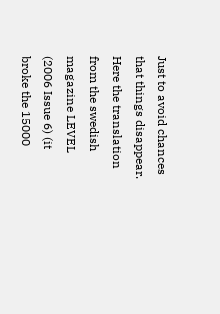Just to avoid chances that things disappear. Here the translation from the swedish magazine LEVEL (2006 Issue 6) (it broke the 15000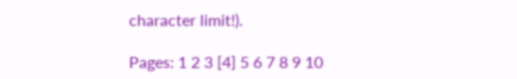character limit!).

Pages: 1 2 3 [4] 5 6 7 8 9 10